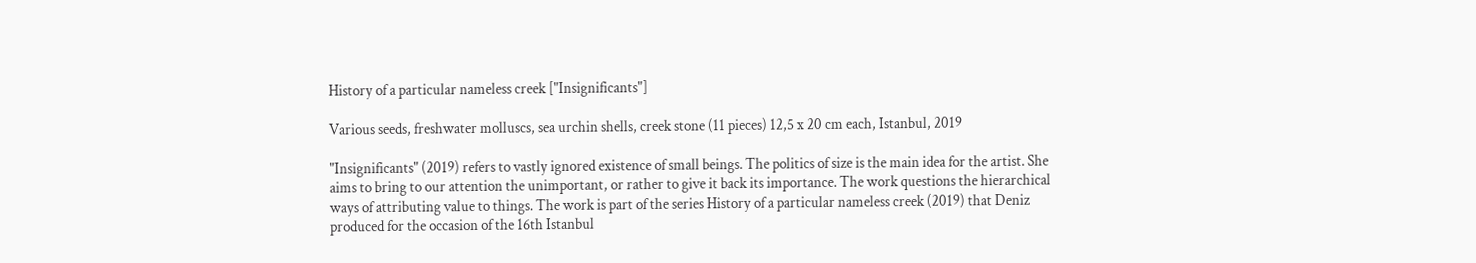History of a particular nameless creek ["Insignificants"]

Various seeds, freshwater molluscs, sea urchin shells, creek stone (11 pieces) 12,5 x 20 cm each, Istanbul, 2019

"Insignificants" (2019) refers to vastly ignored existence of small beings. The politics of size is the main idea for the artist. She aims to bring to our attention the unimportant, or rather to give it back its importance. The work questions the hierarchical ways of attributing value to things. The work is part of the series History of a particular nameless creek (2019) that Deniz produced for the occasion of the 16th Istanbul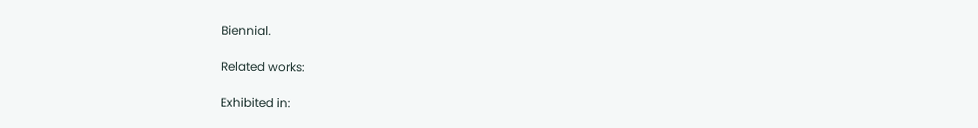Biennial.

Related works:

Exhibited in: